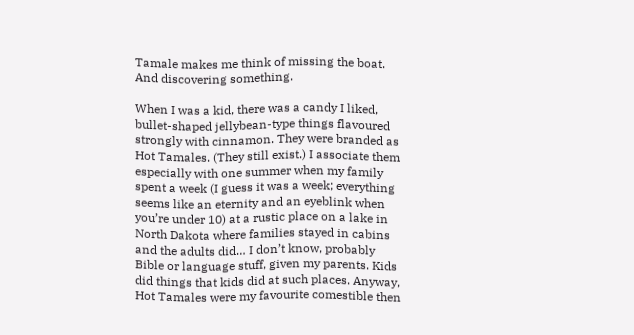Tamale makes me think of missing the boat. And discovering something.

When I was a kid, there was a candy I liked, bullet-shaped jellybean-type things flavoured strongly with cinnamon. They were branded as Hot Tamales. (They still exist.) I associate them especially with one summer when my family spent a week (I guess it was a week; everything seems like an eternity and an eyeblink when you’re under 10) at a rustic place on a lake in North Dakota where families stayed in cabins and the adults did… I don’t know, probably Bible or language stuff, given my parents. Kids did things that kids did at such places. Anyway, Hot Tamales were my favourite comestible then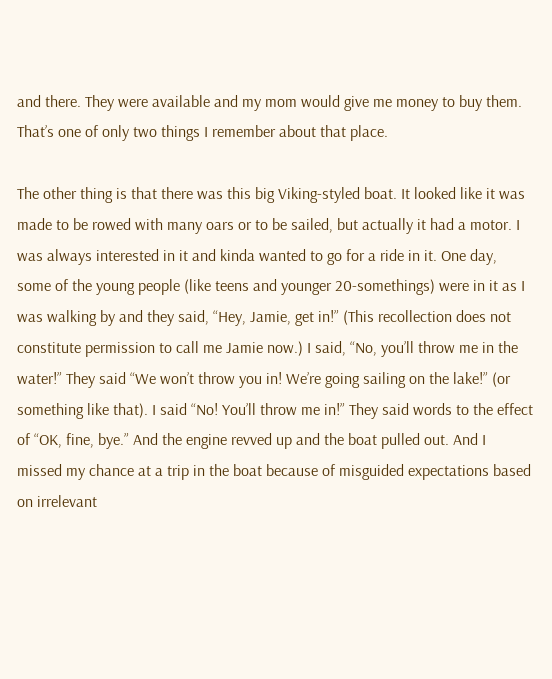and there. They were available and my mom would give me money to buy them. That’s one of only two things I remember about that place.

The other thing is that there was this big Viking-styled boat. It looked like it was made to be rowed with many oars or to be sailed, but actually it had a motor. I was always interested in it and kinda wanted to go for a ride in it. One day, some of the young people (like teens and younger 20-somethings) were in it as I was walking by and they said, “Hey, Jamie, get in!” (This recollection does not constitute permission to call me Jamie now.) I said, “No, you’ll throw me in the water!” They said “We won’t throw you in! We’re going sailing on the lake!” (or something like that). I said “No! You’ll throw me in!” They said words to the effect of “OK, fine, bye.” And the engine revved up and the boat pulled out. And I missed my chance at a trip in the boat because of misguided expectations based on irrelevant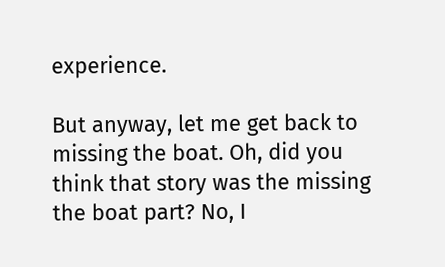experience.

But anyway, let me get back to missing the boat. Oh, did you think that story was the missing the boat part? No, I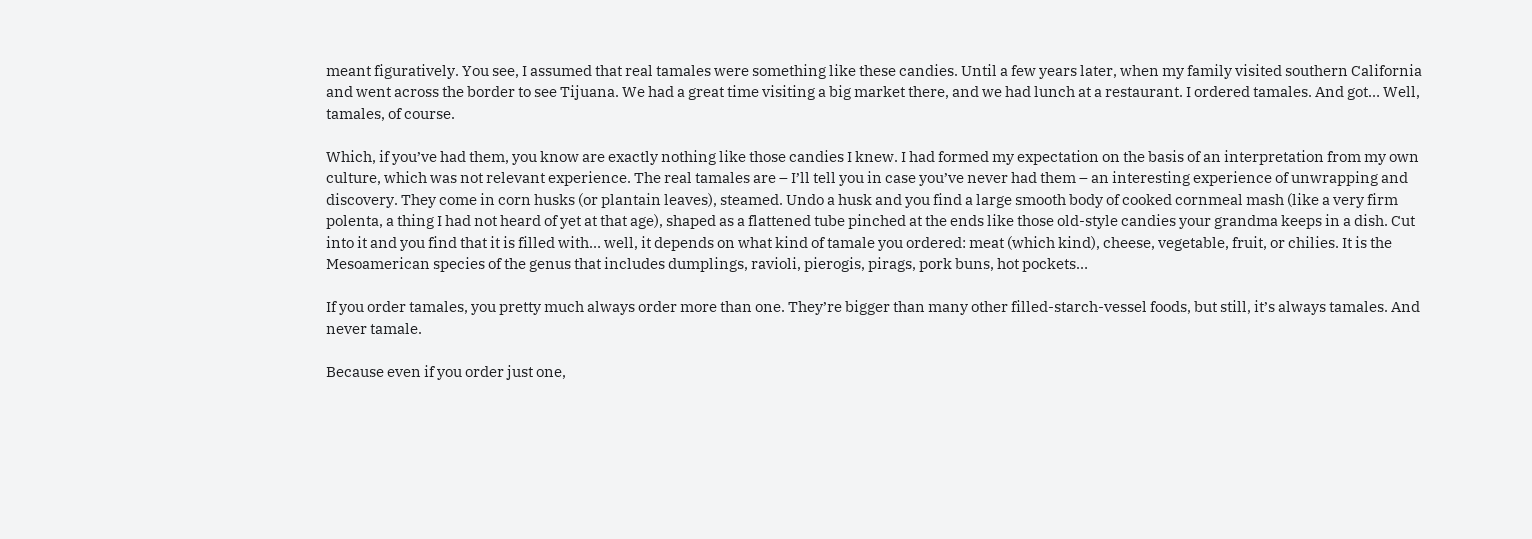meant figuratively. You see, I assumed that real tamales were something like these candies. Until a few years later, when my family visited southern California and went across the border to see Tijuana. We had a great time visiting a big market there, and we had lunch at a restaurant. I ordered tamales. And got… Well, tamales, of course.

Which, if you’ve had them, you know are exactly nothing like those candies I knew. I had formed my expectation on the basis of an interpretation from my own culture, which was not relevant experience. The real tamales are – I’ll tell you in case you’ve never had them – an interesting experience of unwrapping and discovery. They come in corn husks (or plantain leaves), steamed. Undo a husk and you find a large smooth body of cooked cornmeal mash (like a very firm polenta, a thing I had not heard of yet at that age), shaped as a flattened tube pinched at the ends like those old-style candies your grandma keeps in a dish. Cut into it and you find that it is filled with… well, it depends on what kind of tamale you ordered: meat (which kind), cheese, vegetable, fruit, or chilies. It is the Mesoamerican species of the genus that includes dumplings, ravioli, pierogis, pirags, pork buns, hot pockets…

If you order tamales, you pretty much always order more than one. They’re bigger than many other filled-starch-vessel foods, but still, it’s always tamales. And never tamale.

Because even if you order just one,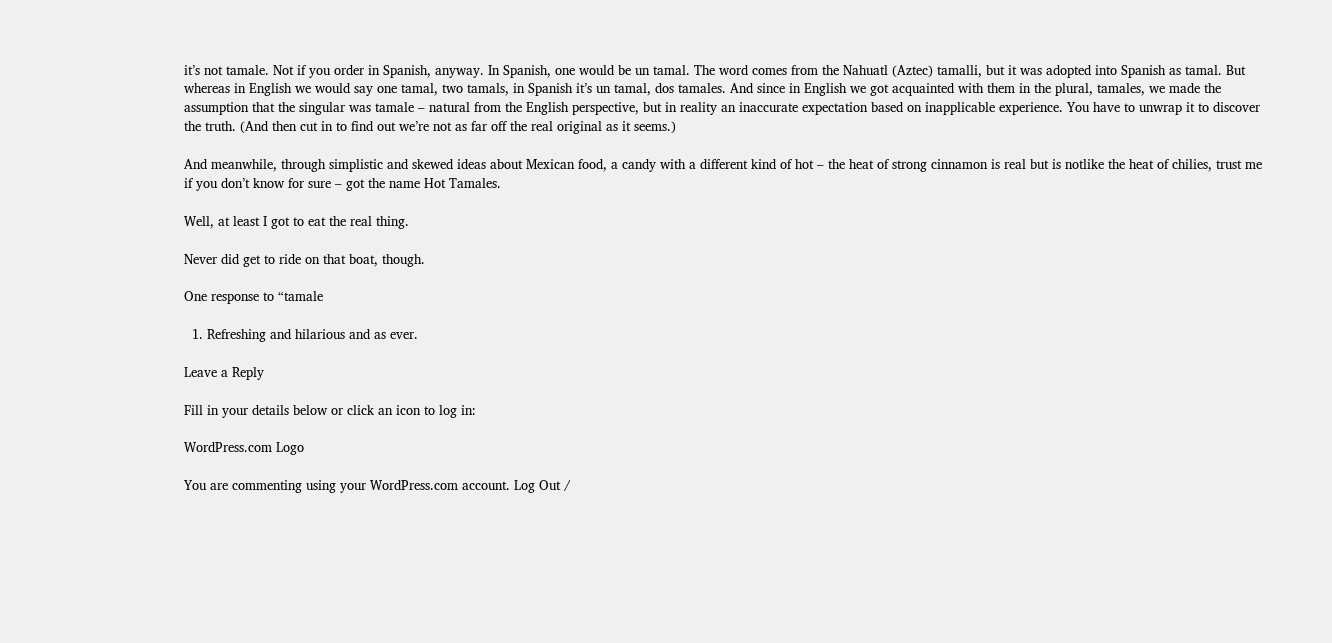it’s not tamale. Not if you order in Spanish, anyway. In Spanish, one would be un tamal. The word comes from the Nahuatl (Aztec) tamalli, but it was adopted into Spanish as tamal. But whereas in English we would say one tamal, two tamals, in Spanish it’s un tamal, dos tamales. And since in English we got acquainted with them in the plural, tamales, we made the assumption that the singular was tamale – natural from the English perspective, but in reality an inaccurate expectation based on inapplicable experience. You have to unwrap it to discover the truth. (And then cut in to find out we’re not as far off the real original as it seems.)

And meanwhile, through simplistic and skewed ideas about Mexican food, a candy with a different kind of hot – the heat of strong cinnamon is real but is notlike the heat of chilies, trust me if you don’t know for sure – got the name Hot Tamales.

Well, at least I got to eat the real thing.

Never did get to ride on that boat, though.

One response to “tamale

  1. Refreshing and hilarious and as ever.

Leave a Reply

Fill in your details below or click an icon to log in:

WordPress.com Logo

You are commenting using your WordPress.com account. Log Out /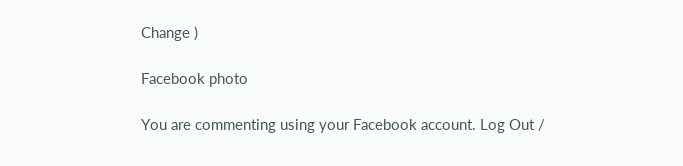Change )

Facebook photo

You are commenting using your Facebook account. Log Out /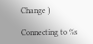Change )

Connecting to %s